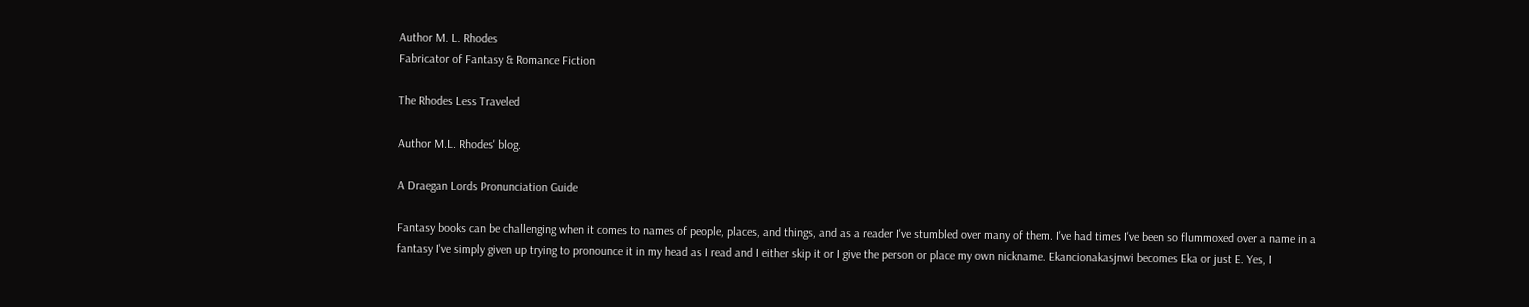Author M. L. Rhodes
Fabricator of Fantasy & Romance Fiction

The Rhodes Less Traveled

Author M.L. Rhodes' blog.

A Draegan Lords Pronunciation Guide

Fantasy books can be challenging when it comes to names of people, places, and things, and as a reader I've stumbled over many of them. I've had times I've been so flummoxed over a name in a fantasy I've simply given up trying to pronounce it in my head as I read and I either skip it or I give the person or place my own nickname. Ekancionakasjnwi becomes Eka or just E. Yes, I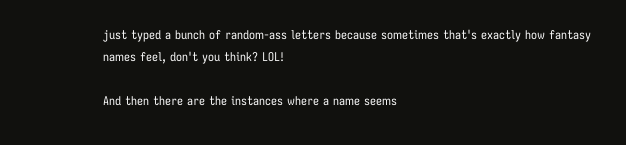just typed a bunch of random-ass letters because sometimes that's exactly how fantasy names feel, don't you think? LOL!

And then there are the instances where a name seems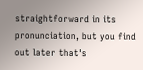straightforward in its pronunciation, but you find out later that's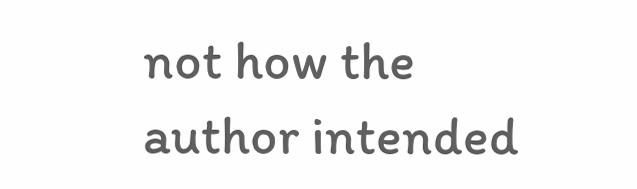not how the author intended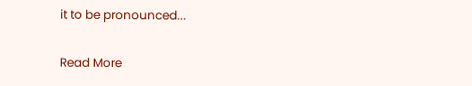it to be pronounced...

Read More